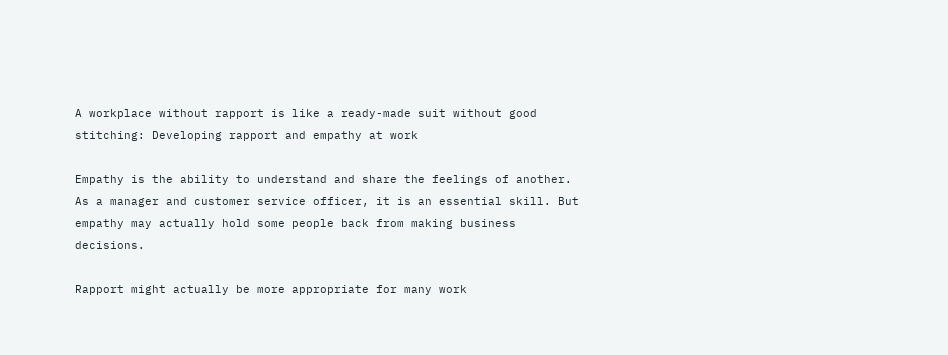A workplace without rapport is like a ready-made suit without good stitching: Developing rapport and empathy at work

Empathy is the ability to understand and share the feelings of another. As a manager and customer service officer, it is an essential skill. But empathy may actually hold some people back from making business decisions.

Rapport might actually be more appropriate for many work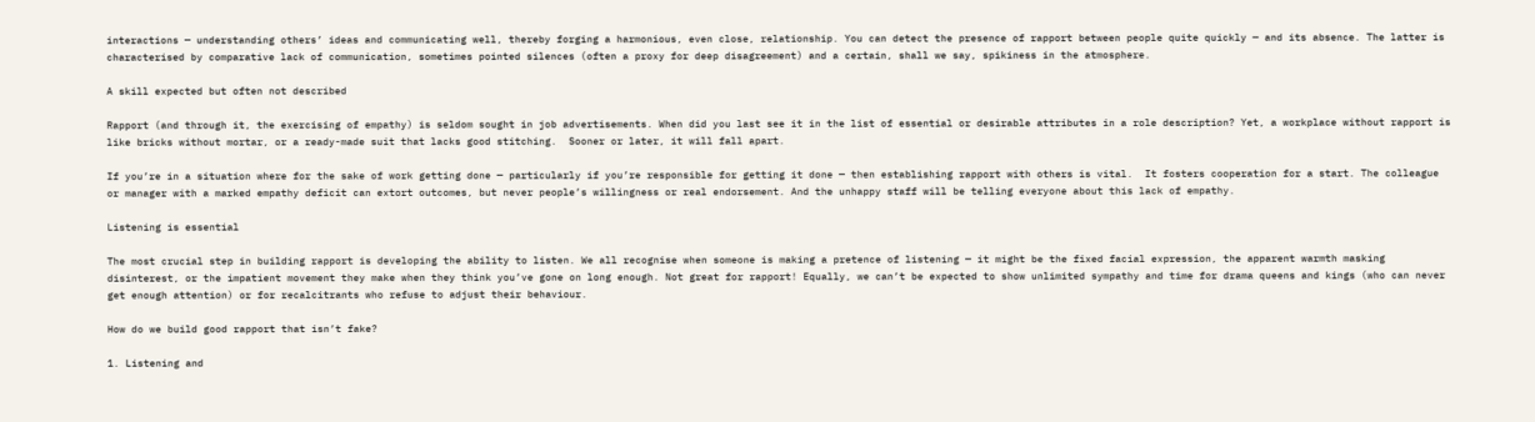interactions — understanding others’ ideas and communicating well, thereby forging a harmonious, even close, relationship. You can detect the presence of rapport between people quite quickly — and its absence. The latter is characterised by comparative lack of communication, sometimes pointed silences (often a proxy for deep disagreement) and a certain, shall we say, spikiness in the atmosphere.

A skill expected but often not described

Rapport (and through it, the exercising of empathy) is seldom sought in job advertisements. When did you last see it in the list of essential or desirable attributes in a role description? Yet, a workplace without rapport is like bricks without mortar, or a ready-made suit that lacks good stitching.  Sooner or later, it will fall apart.

If you’re in a situation where for the sake of work getting done — particularly if you’re responsible for getting it done — then establishing rapport with others is vital.  It fosters cooperation for a start. The colleague or manager with a marked empathy deficit can extort outcomes, but never people’s willingness or real endorsement. And the unhappy staff will be telling everyone about this lack of empathy.

Listening is essential

The most crucial step in building rapport is developing the ability to listen. We all recognise when someone is making a pretence of listening — it might be the fixed facial expression, the apparent warmth masking disinterest, or the impatient movement they make when they think you’ve gone on long enough. Not great for rapport! Equally, we can’t be expected to show unlimited sympathy and time for drama queens and kings (who can never get enough attention) or for recalcitrants who refuse to adjust their behaviour.

How do we build good rapport that isn’t fake?

1. Listening and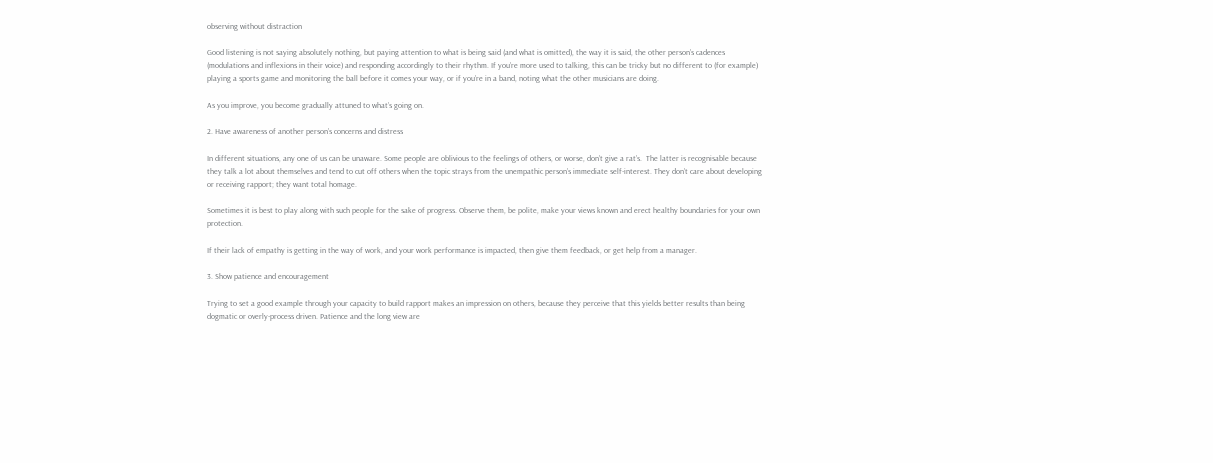observing without distraction

Good listening is not saying absolutely nothing, but paying attention to what is being said (and what is omitted), the way it is said, the other person’s cadences (modulations and inflexions in their voice) and responding accordingly to their rhythm. If you’re more used to talking, this can be tricky but no different to (for example) playing a sports game and monitoring the ball before it comes your way, or if you’re in a band, noting what the other musicians are doing.

As you improve, you become gradually attuned to what’s going on.

2. Have awareness of another person’s concerns and distress

In different situations, any one of us can be unaware. Some people are oblivious to the feelings of others, or worse, don’t give a rat’s.  The latter is recognisable because they talk a lot about themselves and tend to cut off others when the topic strays from the unempathic person’s immediate self-interest. They don’t care about developing or receiving rapport; they want total homage.

Sometimes it is best to play along with such people for the sake of progress. Observe them, be polite, make your views known and erect healthy boundaries for your own protection.

If their lack of empathy is getting in the way of work, and your work performance is impacted, then give them feedback, or get help from a manager.

3. Show patience and encouragement

Trying to set a good example through your capacity to build rapport makes an impression on others, because they perceive that this yields better results than being dogmatic or overly-process driven. Patience and the long view are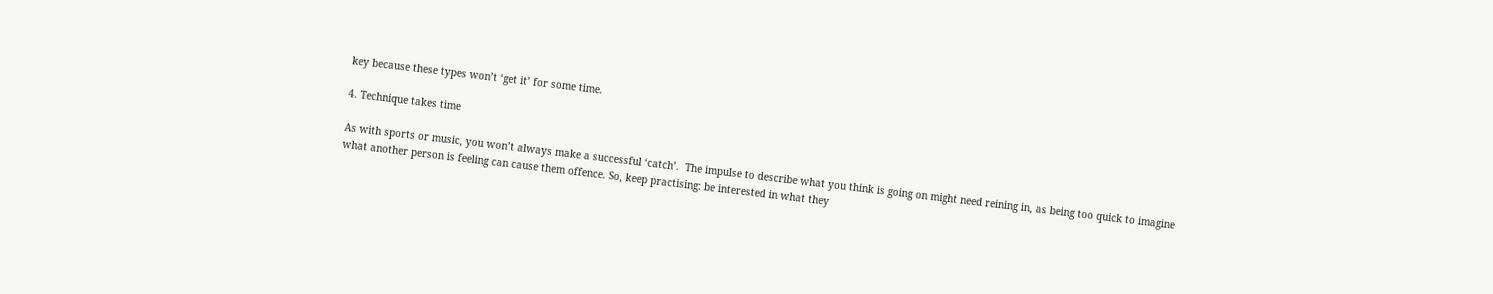key because these types won’t ‘get it’ for some time.

4. Technique takes time

As with sports or music, you won’t always make a successful ‘catch’.  The impulse to describe what you think is going on might need reining in, as being too quick to imagine what another person is feeling can cause them offence. So, keep practising: be interested in what they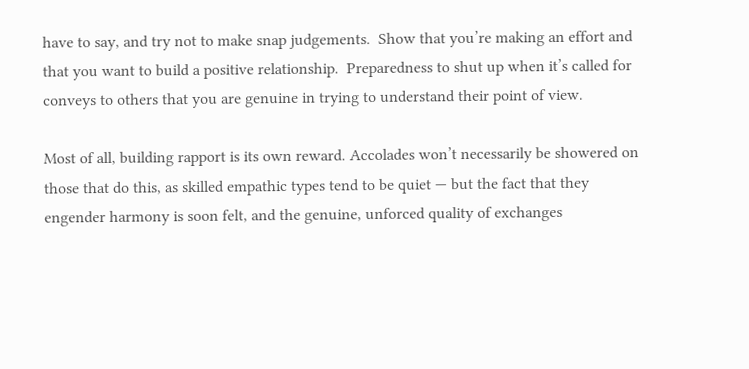have to say, and try not to make snap judgements.  Show that you’re making an effort and that you want to build a positive relationship.  Preparedness to shut up when it’s called for conveys to others that you are genuine in trying to understand their point of view.

Most of all, building rapport is its own reward. Accolades won’t necessarily be showered on those that do this, as skilled empathic types tend to be quiet — but the fact that they engender harmony is soon felt, and the genuine, unforced quality of exchanges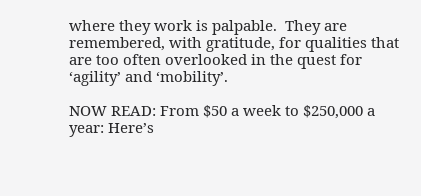where they work is palpable.  They are remembered, with gratitude, for qualities that are too often overlooked in the quest for ‘agility’ and ‘mobility’.

NOW READ: From $50 a week to $250,000 a year: Here’s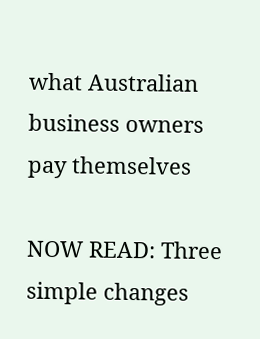what Australian business owners pay themselves

NOW READ: Three simple changes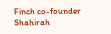Finch co-founder Shahirah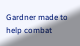Gardner made to help combat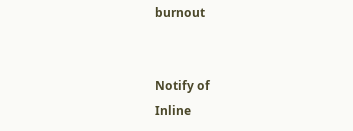burnout


Notify of
Inline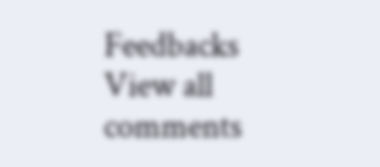Feedbacks
View all comments